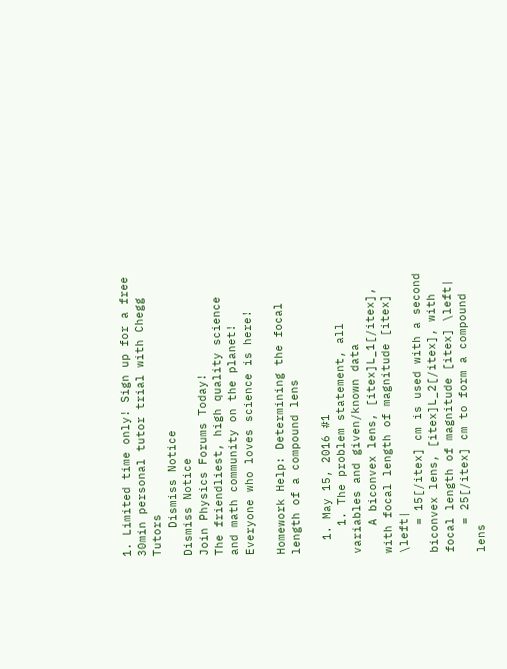1. Limited time only! Sign up for a free 30min personal tutor trial with Chegg Tutors
    Dismiss Notice
Dismiss Notice
Join Physics Forums Today!
The friendliest, high quality science and math community on the planet! Everyone who loves science is here!

Homework Help: Determining the focal length of a compound lens

  1. May 15, 2016 #1
    1. The problem statement, all variables and given/known data
    A biconvex lens, [itex]L_1[/itex], with focal length of magnitude [itex] \left|
    = 15[/itex] cm is used with a second biconvex lens, [itex]L_2[/itex], with focal length of magnitude [itex] \left|
    = 25[/itex] cm to form a compound lens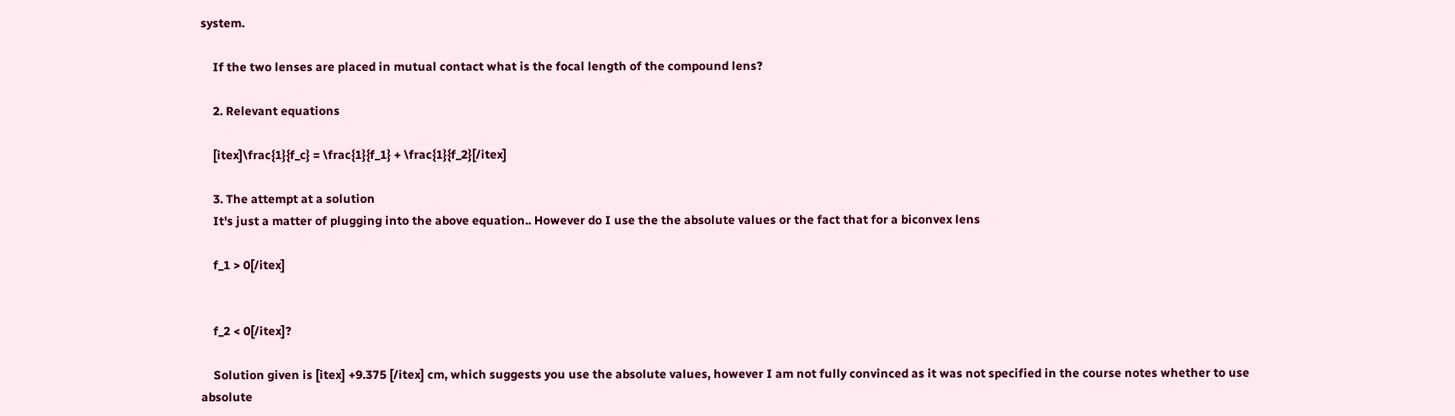system.

    If the two lenses are placed in mutual contact what is the focal length of the compound lens?

    2. Relevant equations

    [itex]\frac{1}{f_c} = \frac{1}{f_1} + \frac{1}{f_2}[/itex]

    3. The attempt at a solution
    It's just a matter of plugging into the above equation.. However do I use the the absolute values or the fact that for a biconvex lens

    f_1 > 0[/itex]


    f_2 < 0[/itex]?

    Solution given is [itex] +9.375 [/itex] cm, which suggests you use the absolute values, however I am not fully convinced as it was not specified in the course notes whether to use absolute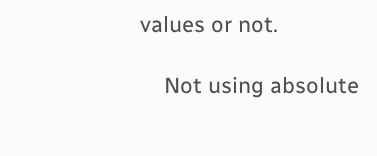values or not.

    Not using absolute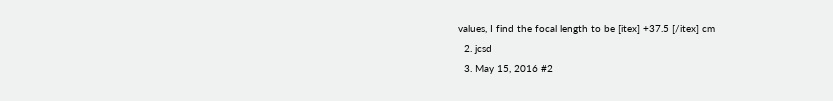values, I find the focal length to be [itex] +37.5 [/itex] cm
  2. jcsd
  3. May 15, 2016 #2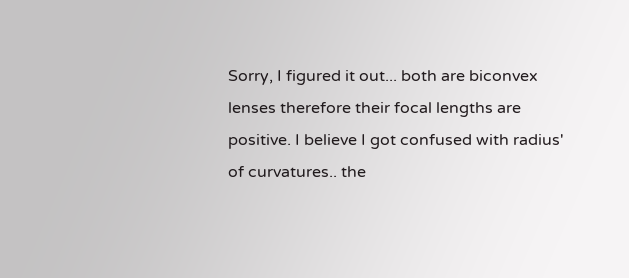Sorry, I figured it out... both are biconvex lenses therefore their focal lengths are positive. I believe I got confused with radius' of curvatures.. the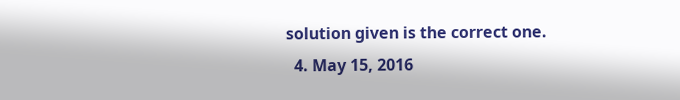solution given is the correct one.
  4. May 15, 2016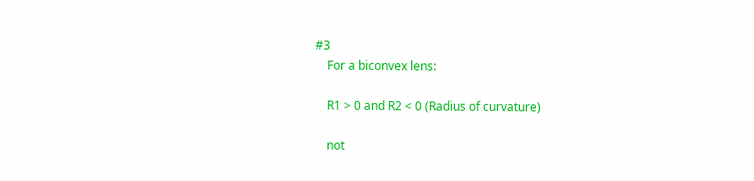#3
    For a biconvex lens:

    R1 > 0 and R2 < 0 (Radius of curvature)

    not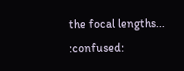the focal lengths... :confused: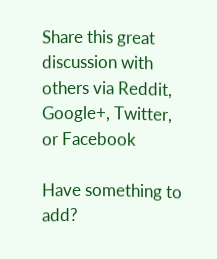Share this great discussion with others via Reddit, Google+, Twitter, or Facebook

Have something to add?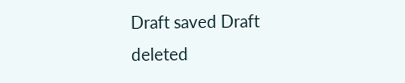Draft saved Draft deleted